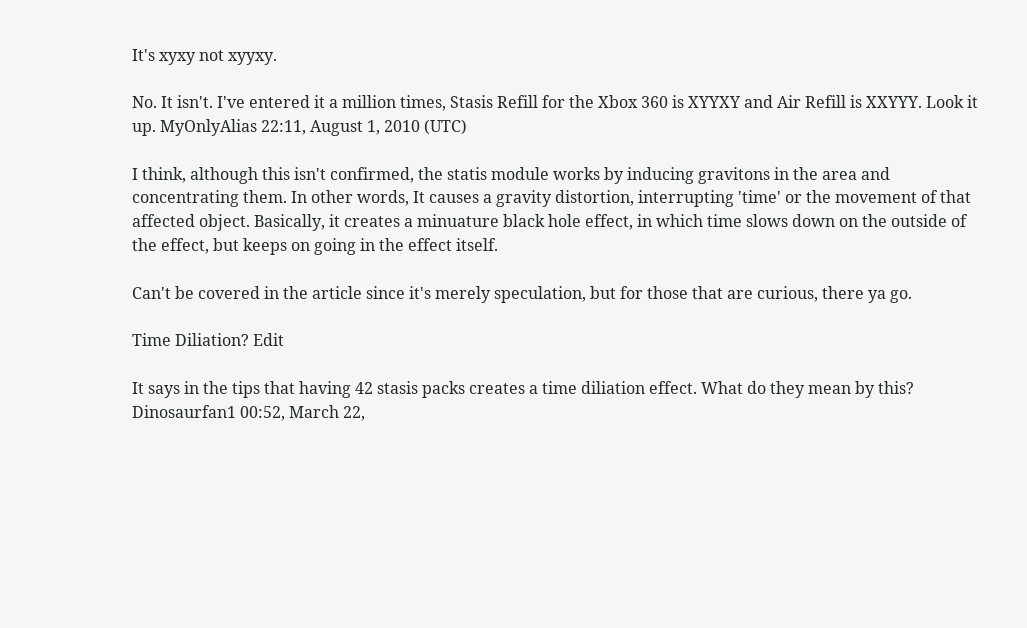It's xyxy not xyyxy.

No. It isn't. I've entered it a million times, Stasis Refill for the Xbox 360 is XYYXY and Air Refill is XXYYY. Look it up. MyOnlyAlias 22:11, August 1, 2010 (UTC)

I think, although this isn't confirmed, the statis module works by inducing gravitons in the area and concentrating them. In other words, It causes a gravity distortion, interrupting 'time' or the movement of that affected object. Basically, it creates a minuature black hole effect, in which time slows down on the outside of the effect, but keeps on going in the effect itself.

Can't be covered in the article since it's merely speculation, but for those that are curious, there ya go.

Time Diliation? Edit

It says in the tips that having 42 stasis packs creates a time diliation effect. What do they mean by this? Dinosaurfan1 00:52, March 22,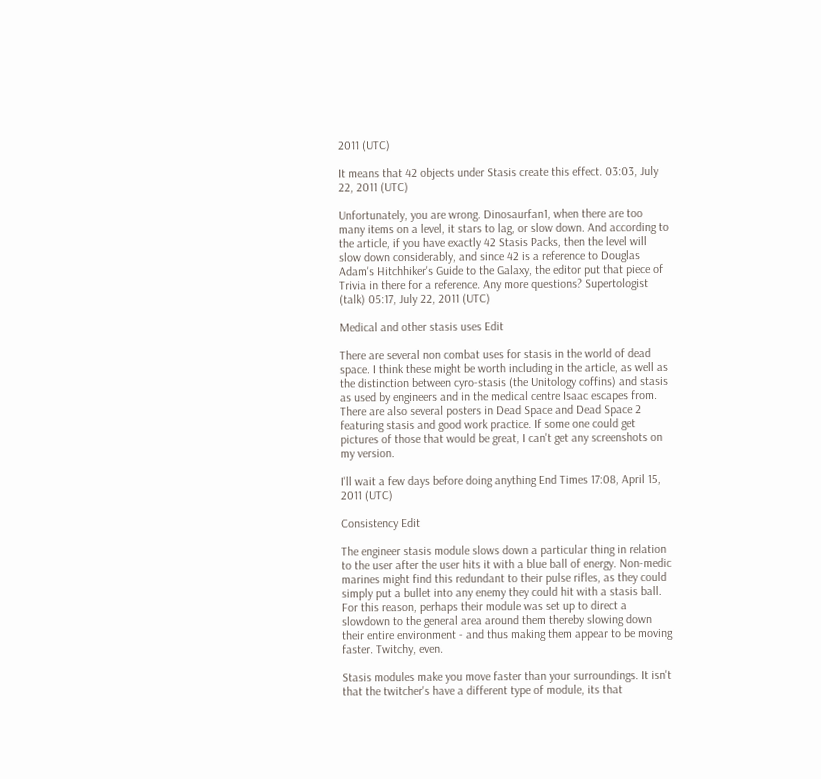2011 (UTC)

It means that 42 objects under Stasis create this effect. 03:03, July 22, 2011 (UTC)

Unfortunately, you are wrong. Dinosaurfan1, when there are too many items on a level, it stars to lag, or slow down. And according to the article, if you have exactly 42 Stasis Packs, then the level will slow down considerably, and since 42 is a reference to Douglas Adam's Hitchhiker's Guide to the Galaxy, the editor put that piece of Trivia in there for a reference. Any more questions? Supertologist (talk) 05:17, July 22, 2011 (UTC)

Medical and other stasis uses Edit

There are several non combat uses for stasis in the world of dead space. I think these might be worth including in the article, as well as the distinction between cyro-stasis (the Unitology coffins) and stasis as used by engineers and in the medical centre Isaac escapes from. There are also several posters in Dead Space and Dead Space 2 featuring stasis and good work practice. If some one could get pictures of those that would be great, I can't get any screenshots on my version.

I'll wait a few days before doing anything End Times 17:08, April 15, 2011 (UTC)

Consistency Edit

The engineer stasis module slows down a particular thing in relation to the user after the user hits it with a blue ball of energy. Non-medic marines might find this redundant to their pulse rifles, as they could simply put a bullet into any enemy they could hit with a stasis ball. For this reason, perhaps their module was set up to direct a slowdown to the general area around them thereby slowing down their entire environment - and thus making them appear to be moving faster. Twitchy, even.

Stasis modules make you move faster than your surroundings. It isn't that the twitcher's have a different type of module, its that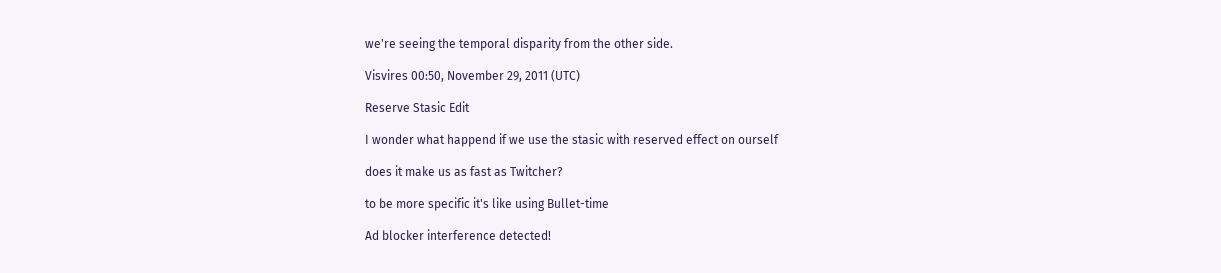we're seeing the temporal disparity from the other side.

Visvires 00:50, November 29, 2011 (UTC)

Reserve Stasic Edit

I wonder what happend if we use the stasic with reserved effect on ourself

does it make us as fast as Twitcher?

to be more specific it's like using Bullet-time

Ad blocker interference detected!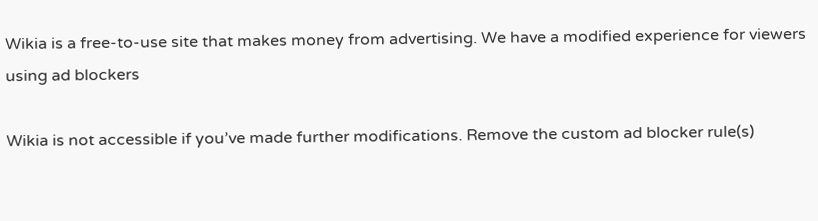Wikia is a free-to-use site that makes money from advertising. We have a modified experience for viewers using ad blockers

Wikia is not accessible if you’ve made further modifications. Remove the custom ad blocker rule(s)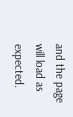and the page will load as expected.